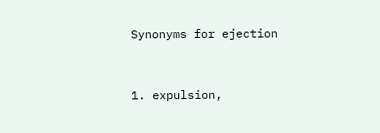Synonyms for ejection


1. expulsion,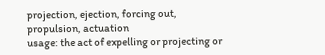projection, ejection, forcing out, propulsion, actuation
usage: the act of expelling or projecting or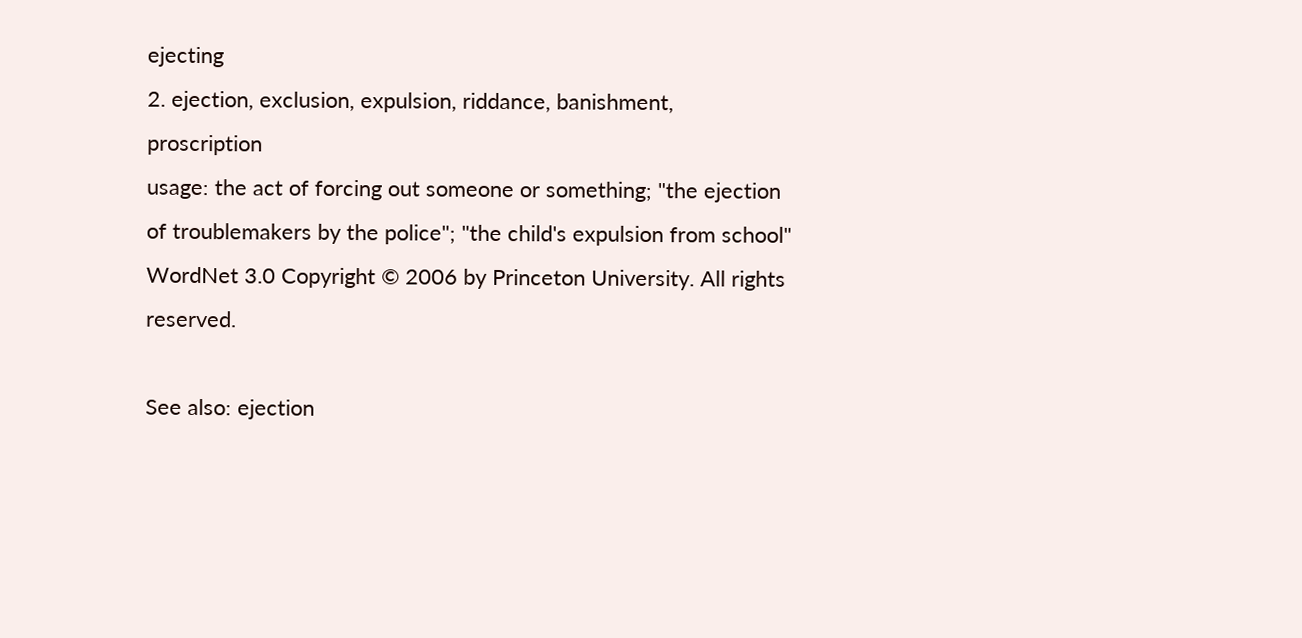ejecting
2. ejection, exclusion, expulsion, riddance, banishment, proscription
usage: the act of forcing out someone or something; "the ejection of troublemakers by the police"; "the child's expulsion from school"
WordNet 3.0 Copyright © 2006 by Princeton University. All rights reserved.

See also: ejection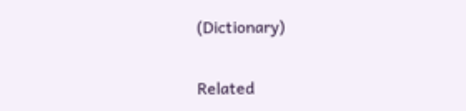(Dictionary)


Related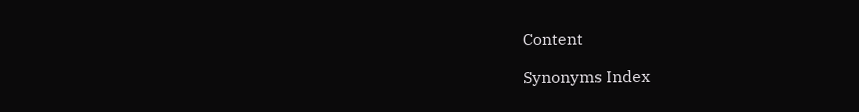Content

Synonyms Index